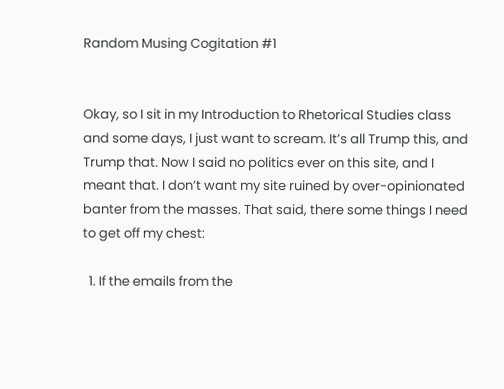Random Musing Cogitation #1


Okay, so I sit in my Introduction to Rhetorical Studies class and some days, I just want to scream. It’s all Trump this, and Trump that. Now I said no politics ever on this site, and I meant that. I don’t want my site ruined by over-opinionated banter from the masses. That said, there some things I need to get off my chest:

  1. If the emails from the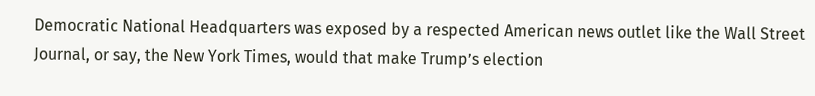Democratic National Headquarters was exposed by a respected American news outlet like the Wall Street Journal, or say, the New York Times, would that make Trump’s election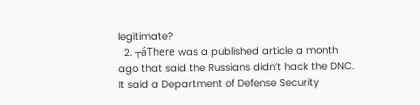legitimate?
  2. ┬áThere was a published article a month ago that said the Russians didn’t hack the DNC. It said a Department of Defense Security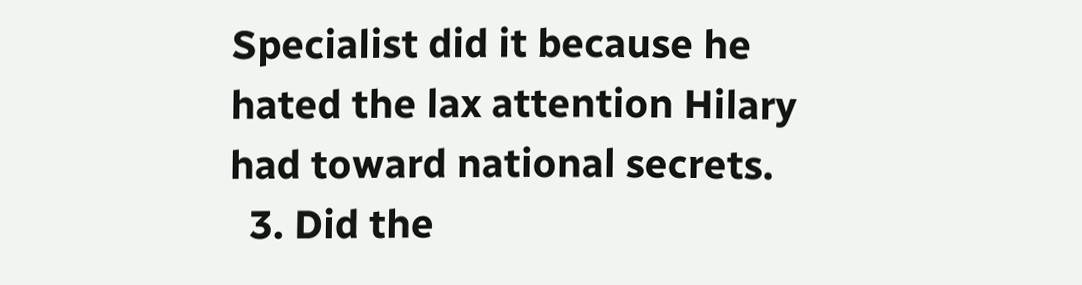Specialist did it because he hated the lax attention Hilary had toward national secrets.
  3. Did the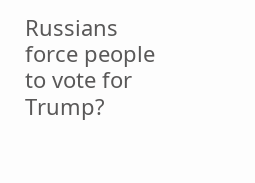Russians force people to vote for Trump?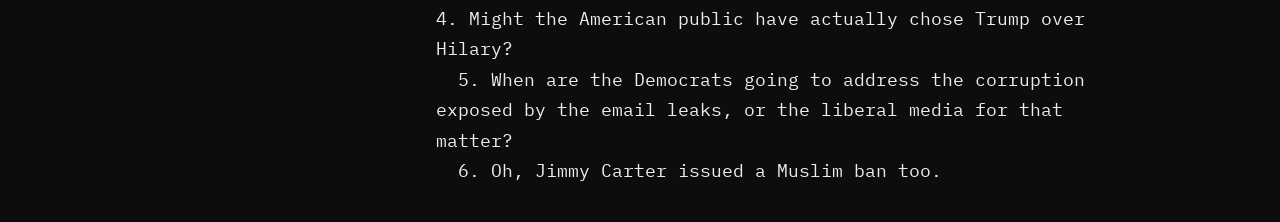4. Might the American public have actually chose Trump over Hilary?
  5. When are the Democrats going to address the corruption exposed by the email leaks, or the liberal media for that matter?
  6. Oh, Jimmy Carter issued a Muslim ban too.